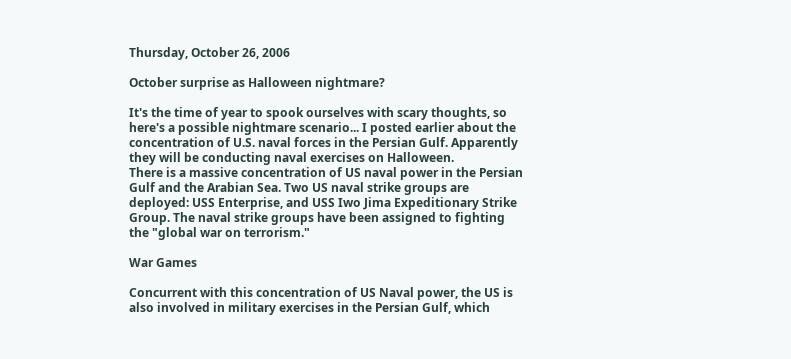Thursday, October 26, 2006

October surprise as Halloween nightmare?

It's the time of year to spook ourselves with scary thoughts, so here's a possible nightmare scenario... I posted earlier about the concentration of U.S. naval forces in the Persian Gulf. Apparently they will be conducting naval exercises on Halloween.
There is a massive concentration of US naval power in the Persian Gulf and the Arabian Sea. Two US naval strike groups are deployed: USS Enterprise, and USS Iwo Jima Expeditionary Strike Group. The naval strike groups have been assigned to fighting the "global war on terrorism."

War Games

Concurrent with this concentration of US Naval power, the US is also involved in military exercises in the Persian Gulf, which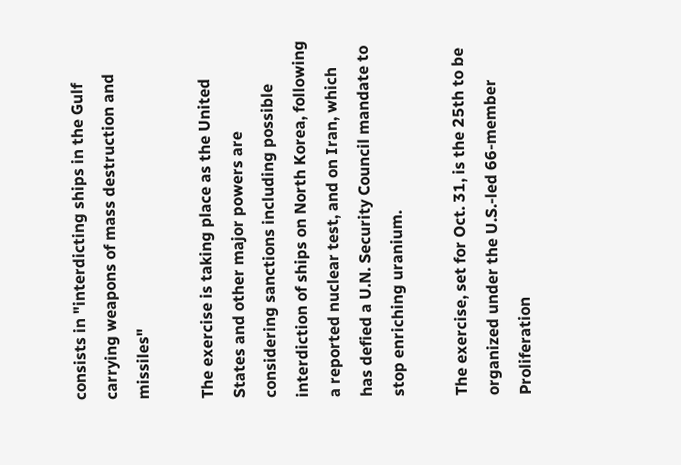consists in "interdicting ships in the Gulf carrying weapons of mass destruction and missiles"

The exercise is taking place as the United States and other major powers are considering sanctions including possible interdiction of ships on North Korea, following a reported nuclear test, and on Iran, which has defied a U.N. Security Council mandate to stop enriching uranium.

The exercise, set for Oct. 31, is the 25th to be organized under the U.S.-led 66-member Proliferation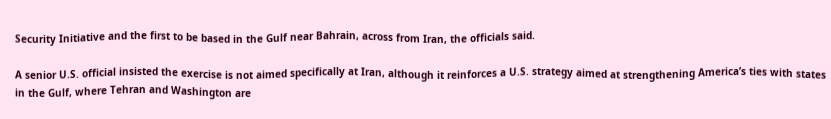Security Initiative and the first to be based in the Gulf near Bahrain, across from Iran, the officials said.

A senior U.S. official insisted the exercise is not aimed specifically at Iran, although it reinforces a U.S. strategy aimed at strengthening America’s ties with states in the Gulf, where Tehran and Washington are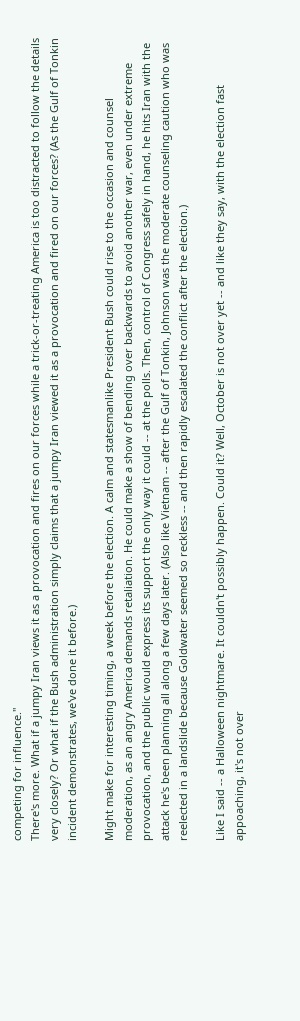competing for influence."
There's more. What if a jumpy Iran views it as a provocation and fires on our forces while a trick-or-treating America is too distracted to follow the details very closely? Or what if the Bush administration simply claims that a jumpy Iran viewed it as a provocation and fired on our forces? (As the Gulf of Tonkin incident demonstrates, we've done it before.)

Might make for interesting timing, a week before the election. A calm and statesmanlike President Bush could rise to the occasion and counsel moderation, as an angry America demands retaliation. He could make a show of bending over backwards to avoid another war, even under extreme provocation, and the public would express its support the only way it could -- at the polls. Then, control of Congress safely in hand, he hits Iran with the attack he's been planning all along a few days later. (Also like Vietnam -- after the Gulf of Tonkin, Johnson was the moderate counseling caution who was reelected in a landslide because Goldwater seemed so reckless -- and then rapidly escalated the conflict after the election.)

Like I said -- a Halloween nightmare. It couldn't possibly happen. Could it? Well, October is not over yet -- and like they say, with the election fast appoaching, it's not over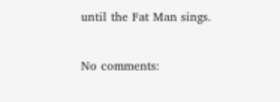until the Fat Man sings.

No comments: